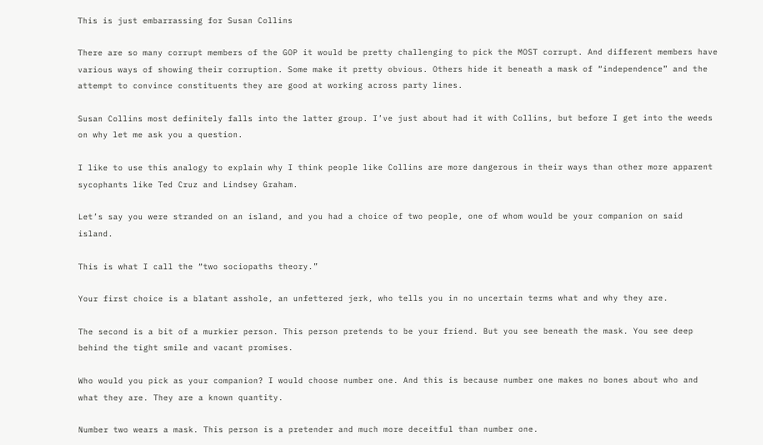This is just embarrassing for Susan Collins

There are so many corrupt members of the GOP it would be pretty challenging to pick the MOST corrupt. And different members have various ways of showing their corruption. Some make it pretty obvious. Others hide it beneath a mask of “independence” and the attempt to convince constituents they are good at working across party lines.

Susan Collins most definitely falls into the latter group. I’ve just about had it with Collins, but before I get into the weeds on why let me ask you a question.

I like to use this analogy to explain why I think people like Collins are more dangerous in their ways than other more apparent sycophants like Ted Cruz and Lindsey Graham.

Let’s say you were stranded on an island, and you had a choice of two people, one of whom would be your companion on said island.

This is what I call the “two sociopaths theory.”

Your first choice is a blatant asshole, an unfettered jerk, who tells you in no uncertain terms what and why they are.

The second is a bit of a murkier person. This person pretends to be your friend. But you see beneath the mask. You see deep behind the tight smile and vacant promises.

Who would you pick as your companion? I would choose number one. And this is because number one makes no bones about who and what they are. They are a known quantity.

Number two wears a mask. This person is a pretender and much more deceitful than number one.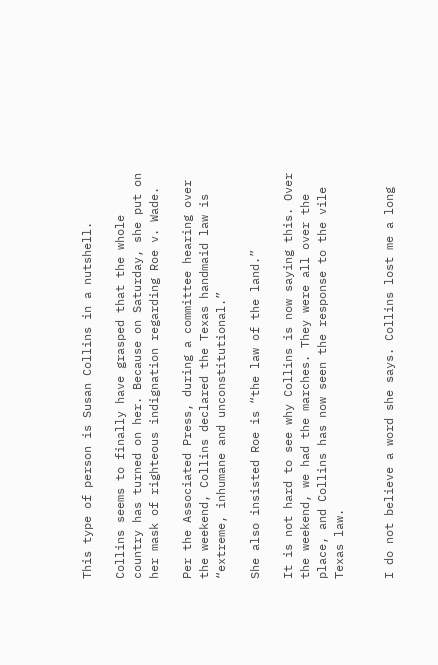This type of person is Susan Collins in a nutshell.

Collins seems to finally have grasped that the whole country has turned on her. Because on Saturday, she put on her mask of righteous indignation regarding Roe v. Wade.

Per the Associated Press, during a committee hearing over the weekend, Collins declared the Texas handmaid law is “extreme, inhumane and unconstitutional.”

She also insisted Roe is “the law of the land.”

It is not hard to see why Collins is now saying this. Over the weekend, we had the marches. They were all over the place, and Collins has now seen the response to the vile Texas law.


I do not believe a word she says. Collins lost me a long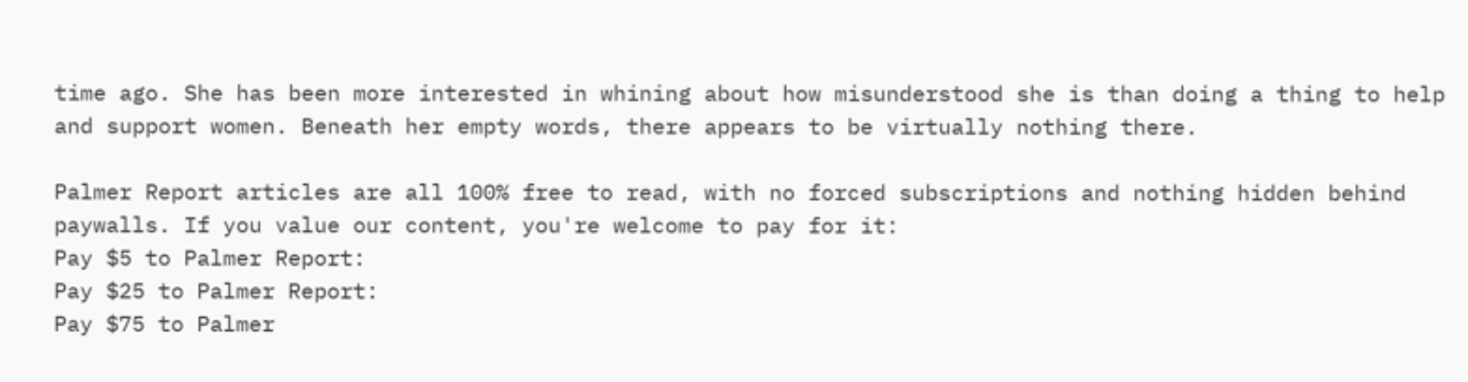time ago. She has been more interested in whining about how misunderstood she is than doing a thing to help and support women. Beneath her empty words, there appears to be virtually nothing there.

Palmer Report articles are all 100% free to read, with no forced subscriptions and nothing hidden behind paywalls. If you value our content, you're welcome to pay for it:
Pay $5 to Palmer Report:
Pay $25 to Palmer Report:
Pay $75 to Palmer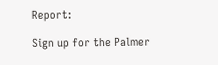Report:

Sign up for the Palmer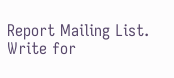Report Mailing List.
Write for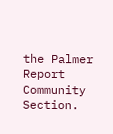the Palmer Report Community Section.